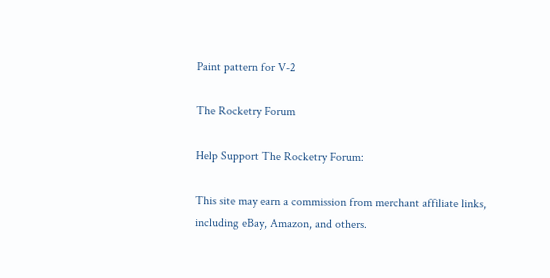Paint pattern for V-2

The Rocketry Forum

Help Support The Rocketry Forum:

This site may earn a commission from merchant affiliate links, including eBay, Amazon, and others.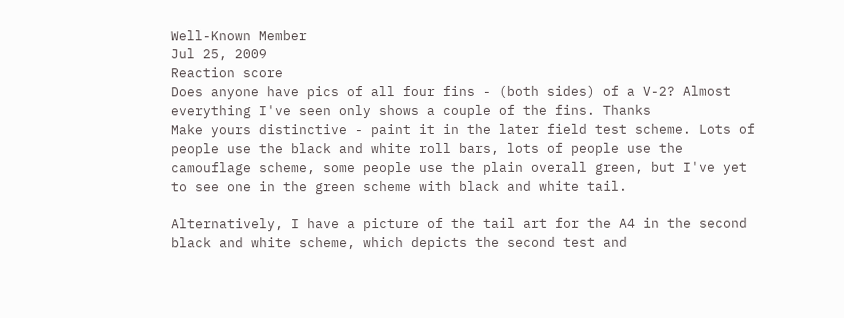Well-Known Member
Jul 25, 2009
Reaction score
Does anyone have pics of all four fins - (both sides) of a V-2? Almost everything I've seen only shows a couple of the fins. Thanks
Make yours distinctive - paint it in the later field test scheme. Lots of people use the black and white roll bars, lots of people use the camouflage scheme, some people use the plain overall green, but I've yet to see one in the green scheme with black and white tail.

Alternatively, I have a picture of the tail art for the A4 in the second black and white scheme, which depicts the second test and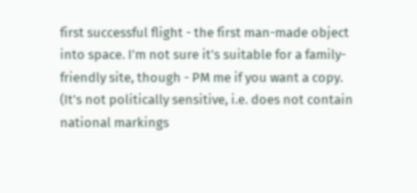first successful flight - the first man-made object into space. I'm not sure it's suitable for a family-friendly site, though - PM me if you want a copy. (It's not politically sensitive, i.e. does not contain national markings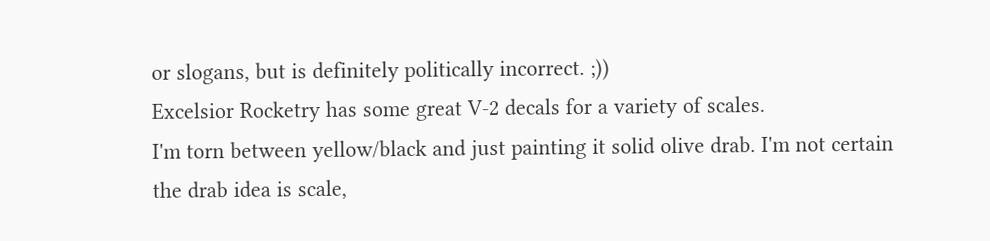or slogans, but is definitely politically incorrect. ;))
Excelsior Rocketry has some great V-2 decals for a variety of scales.
I'm torn between yellow/black and just painting it solid olive drab. I'm not certain the drab idea is scale,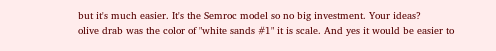but it's much easier. It's the Semroc model so no big investment. Your ideas?
olive drab was the color of "white sands #1" it is scale. And yes it would be easier to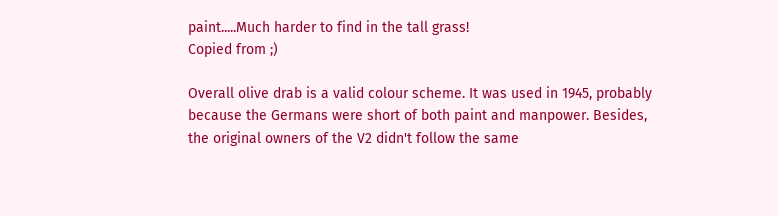paint.....Much harder to find in the tall grass!
Copied from ;)

Overall olive drab is a valid colour scheme. It was used in 1945, probably because the Germans were short of both paint and manpower. Besides, the original owners of the V2 didn't follow the same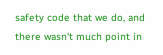safety code that we do, and there wasn't much point in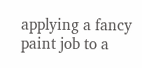applying a fancy paint job to a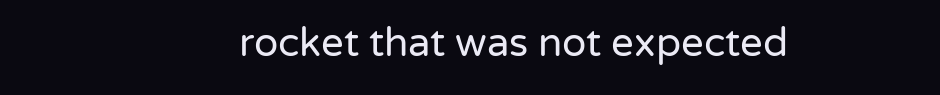rocket that was not expected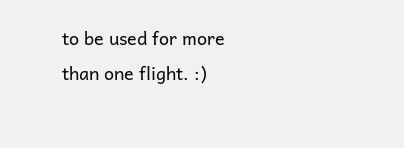to be used for more than one flight. :)